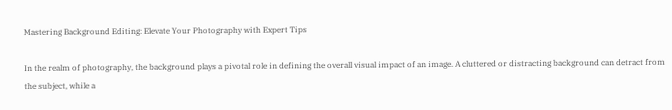Mastering Background Editing: Elevate Your Photography with Expert Tips

In the realm of photography, the background plays a pivotal role in defining the overall visual impact of an image. A cluttered or distracting background can detract from the subject, while a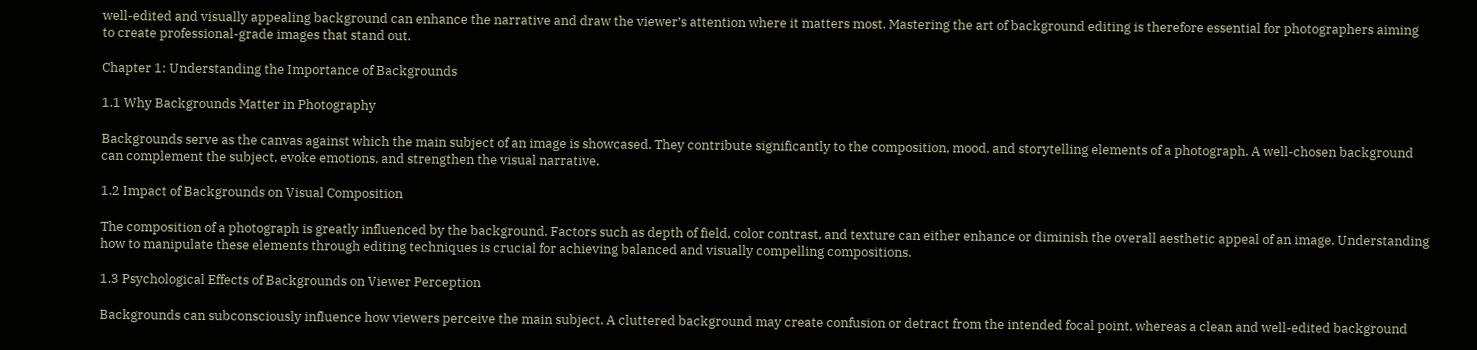well-edited and visually appealing background can enhance the narrative and draw the viewer’s attention where it matters most. Mastering the art of background editing is therefore essential for photographers aiming to create professional-grade images that stand out.

Chapter 1: Understanding the Importance of Backgrounds

1.1 Why Backgrounds Matter in Photography

Backgrounds serve as the canvas against which the main subject of an image is showcased. They contribute significantly to the composition, mood, and storytelling elements of a photograph. A well-chosen background can complement the subject, evoke emotions, and strengthen the visual narrative.

1.2 Impact of Backgrounds on Visual Composition

The composition of a photograph is greatly influenced by the background. Factors such as depth of field, color contrast, and texture can either enhance or diminish the overall aesthetic appeal of an image. Understanding how to manipulate these elements through editing techniques is crucial for achieving balanced and visually compelling compositions.

1.3 Psychological Effects of Backgrounds on Viewer Perception

Backgrounds can subconsciously influence how viewers perceive the main subject. A cluttered background may create confusion or detract from the intended focal point, whereas a clean and well-edited background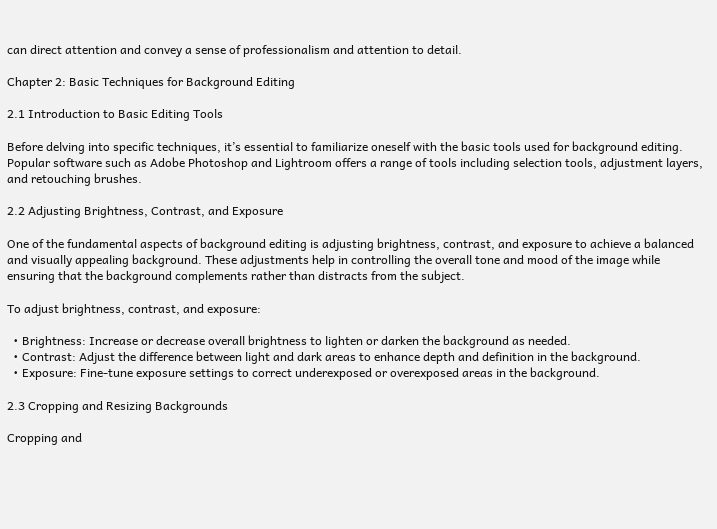can direct attention and convey a sense of professionalism and attention to detail.

Chapter 2: Basic Techniques for Background Editing

2.1 Introduction to Basic Editing Tools

Before delving into specific techniques, it’s essential to familiarize oneself with the basic tools used for background editing. Popular software such as Adobe Photoshop and Lightroom offers a range of tools including selection tools, adjustment layers, and retouching brushes.

2.2 Adjusting Brightness, Contrast, and Exposure

One of the fundamental aspects of background editing is adjusting brightness, contrast, and exposure to achieve a balanced and visually appealing background. These adjustments help in controlling the overall tone and mood of the image while ensuring that the background complements rather than distracts from the subject.

To adjust brightness, contrast, and exposure:

  • Brightness: Increase or decrease overall brightness to lighten or darken the background as needed.
  • Contrast: Adjust the difference between light and dark areas to enhance depth and definition in the background.
  • Exposure: Fine-tune exposure settings to correct underexposed or overexposed areas in the background.

2.3 Cropping and Resizing Backgrounds

Cropping and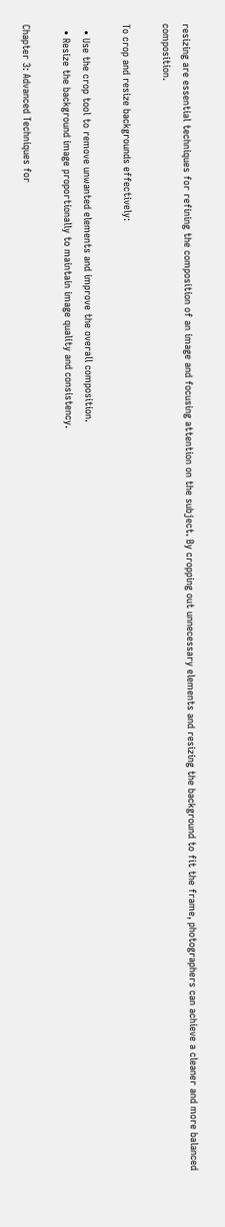resizing are essential techniques for refining the composition of an image and focusing attention on the subject. By cropping out unnecessary elements and resizing the background to fit the frame, photographers can achieve a cleaner and more balanced composition.

To crop and resize backgrounds effectively:

  • Use the crop tool to remove unwanted elements and improve the overall composition.
  • Resize the background image proportionally to maintain image quality and consistency.

Chapter 3: Advanced Techniques for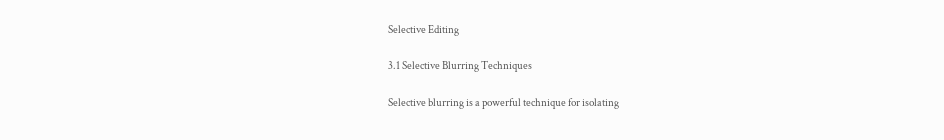Selective Editing

3.1 Selective Blurring Techniques

Selective blurring is a powerful technique for isolating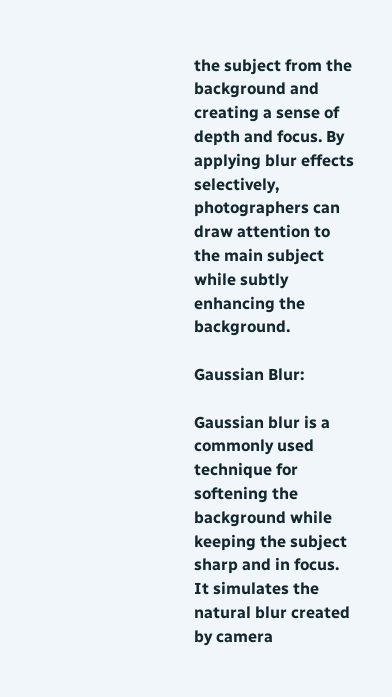the subject from the background and creating a sense of depth and focus. By applying blur effects selectively, photographers can draw attention to the main subject while subtly enhancing the background.

Gaussian Blur:

Gaussian blur is a commonly used technique for softening the background while keeping the subject sharp and in focus. It simulates the natural blur created by camera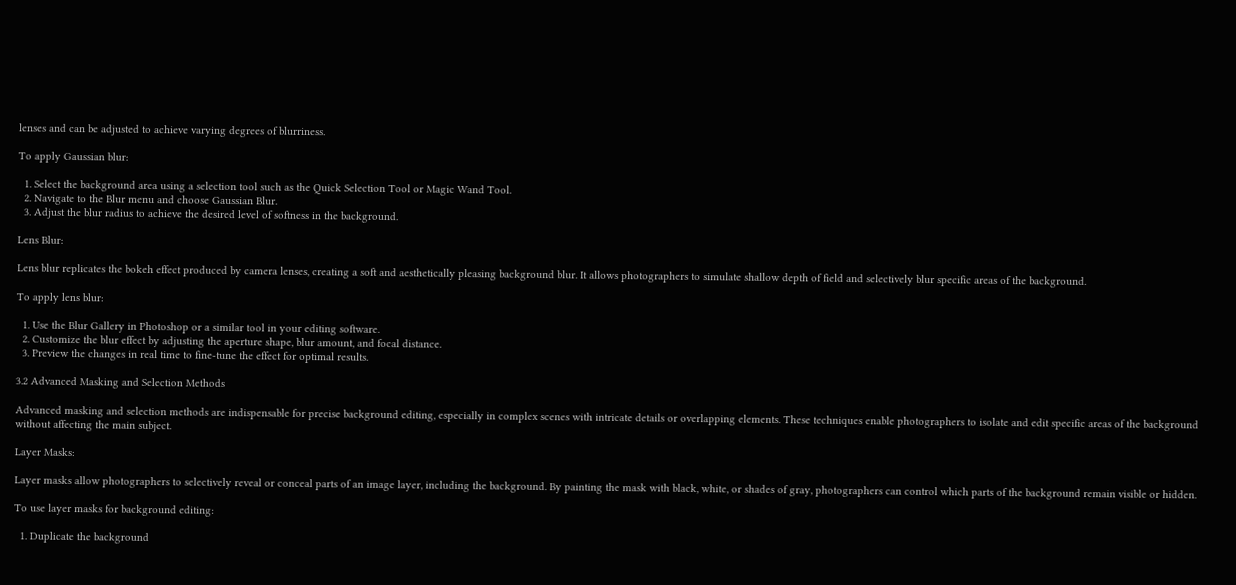lenses and can be adjusted to achieve varying degrees of blurriness.

To apply Gaussian blur:

  1. Select the background area using a selection tool such as the Quick Selection Tool or Magic Wand Tool.
  2. Navigate to the Blur menu and choose Gaussian Blur.
  3. Adjust the blur radius to achieve the desired level of softness in the background.

Lens Blur:

Lens blur replicates the bokeh effect produced by camera lenses, creating a soft and aesthetically pleasing background blur. It allows photographers to simulate shallow depth of field and selectively blur specific areas of the background.

To apply lens blur:

  1. Use the Blur Gallery in Photoshop or a similar tool in your editing software.
  2. Customize the blur effect by adjusting the aperture shape, blur amount, and focal distance.
  3. Preview the changes in real time to fine-tune the effect for optimal results.

3.2 Advanced Masking and Selection Methods

Advanced masking and selection methods are indispensable for precise background editing, especially in complex scenes with intricate details or overlapping elements. These techniques enable photographers to isolate and edit specific areas of the background without affecting the main subject.

Layer Masks:

Layer masks allow photographers to selectively reveal or conceal parts of an image layer, including the background. By painting the mask with black, white, or shades of gray, photographers can control which parts of the background remain visible or hidden.

To use layer masks for background editing:

  1. Duplicate the background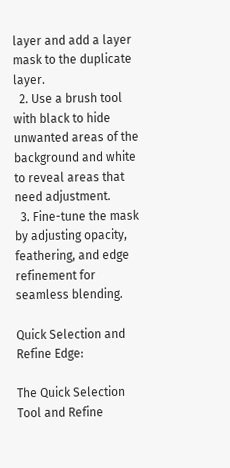layer and add a layer mask to the duplicate layer.
  2. Use a brush tool with black to hide unwanted areas of the background and white to reveal areas that need adjustment.
  3. Fine-tune the mask by adjusting opacity, feathering, and edge refinement for seamless blending.

Quick Selection and Refine Edge:

The Quick Selection Tool and Refine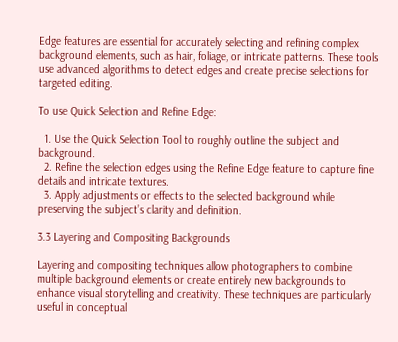Edge features are essential for accurately selecting and refining complex background elements, such as hair, foliage, or intricate patterns. These tools use advanced algorithms to detect edges and create precise selections for targeted editing.

To use Quick Selection and Refine Edge:

  1. Use the Quick Selection Tool to roughly outline the subject and background.
  2. Refine the selection edges using the Refine Edge feature to capture fine details and intricate textures.
  3. Apply adjustments or effects to the selected background while preserving the subject’s clarity and definition.

3.3 Layering and Compositing Backgrounds

Layering and compositing techniques allow photographers to combine multiple background elements or create entirely new backgrounds to enhance visual storytelling and creativity. These techniques are particularly useful in conceptual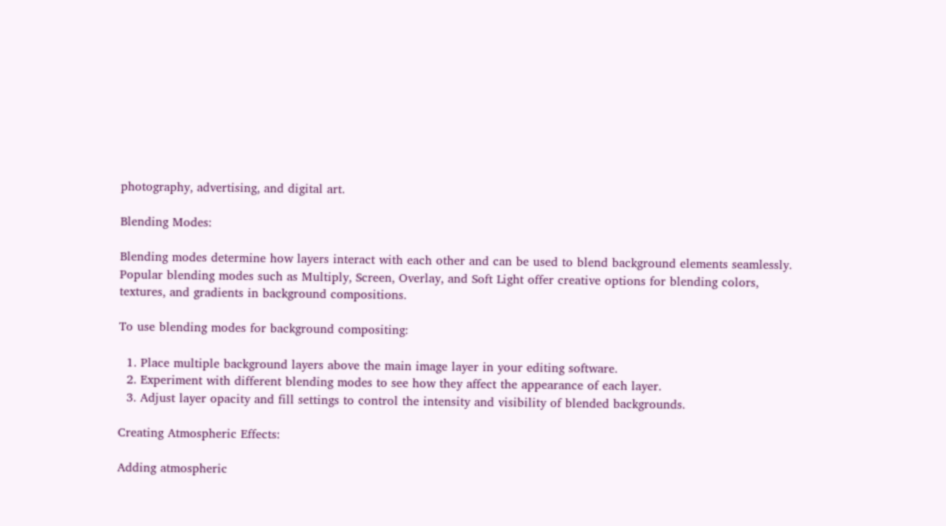photography, advertising, and digital art.

Blending Modes:

Blending modes determine how layers interact with each other and can be used to blend background elements seamlessly. Popular blending modes such as Multiply, Screen, Overlay, and Soft Light offer creative options for blending colors, textures, and gradients in background compositions.

To use blending modes for background compositing:

  1. Place multiple background layers above the main image layer in your editing software.
  2. Experiment with different blending modes to see how they affect the appearance of each layer.
  3. Adjust layer opacity and fill settings to control the intensity and visibility of blended backgrounds.

Creating Atmospheric Effects:

Adding atmospheric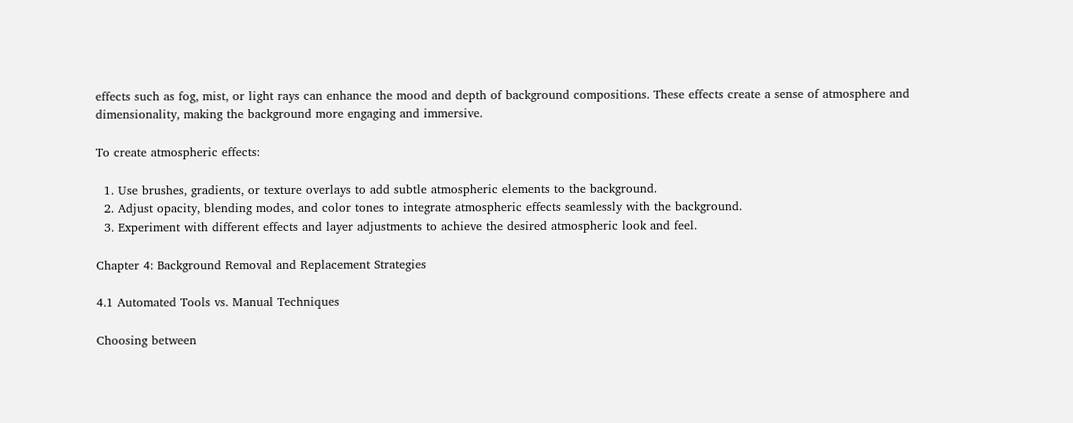effects such as fog, mist, or light rays can enhance the mood and depth of background compositions. These effects create a sense of atmosphere and dimensionality, making the background more engaging and immersive.

To create atmospheric effects:

  1. Use brushes, gradients, or texture overlays to add subtle atmospheric elements to the background.
  2. Adjust opacity, blending modes, and color tones to integrate atmospheric effects seamlessly with the background.
  3. Experiment with different effects and layer adjustments to achieve the desired atmospheric look and feel.

Chapter 4: Background Removal and Replacement Strategies

4.1 Automated Tools vs. Manual Techniques

Choosing between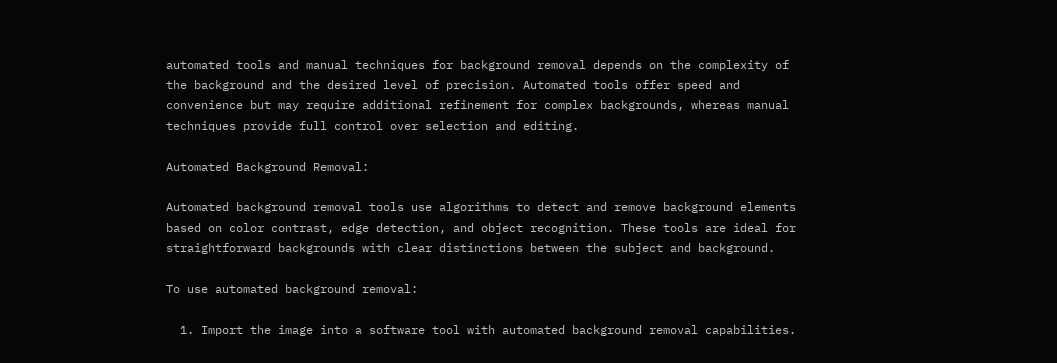automated tools and manual techniques for background removal depends on the complexity of the background and the desired level of precision. Automated tools offer speed and convenience but may require additional refinement for complex backgrounds, whereas manual techniques provide full control over selection and editing.

Automated Background Removal:

Automated background removal tools use algorithms to detect and remove background elements based on color contrast, edge detection, and object recognition. These tools are ideal for straightforward backgrounds with clear distinctions between the subject and background.

To use automated background removal:

  1. Import the image into a software tool with automated background removal capabilities.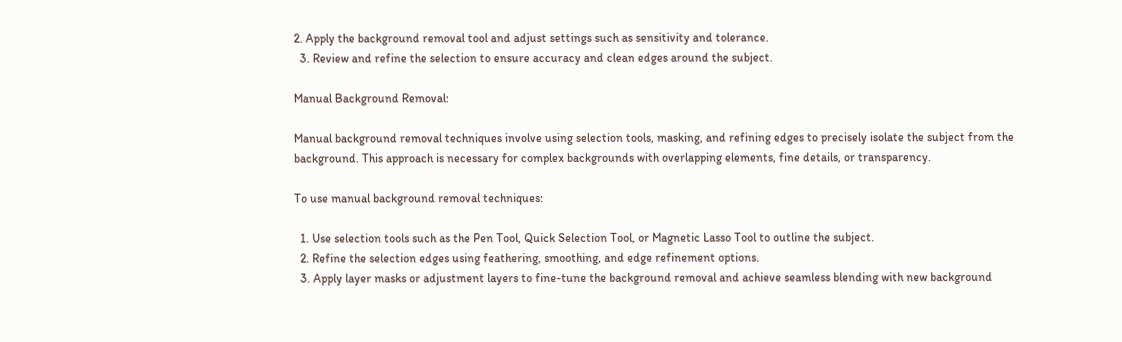2. Apply the background removal tool and adjust settings such as sensitivity and tolerance.
  3. Review and refine the selection to ensure accuracy and clean edges around the subject.

Manual Background Removal:

Manual background removal techniques involve using selection tools, masking, and refining edges to precisely isolate the subject from the background. This approach is necessary for complex backgrounds with overlapping elements, fine details, or transparency.

To use manual background removal techniques:

  1. Use selection tools such as the Pen Tool, Quick Selection Tool, or Magnetic Lasso Tool to outline the subject.
  2. Refine the selection edges using feathering, smoothing, and edge refinement options.
  3. Apply layer masks or adjustment layers to fine-tune the background removal and achieve seamless blending with new background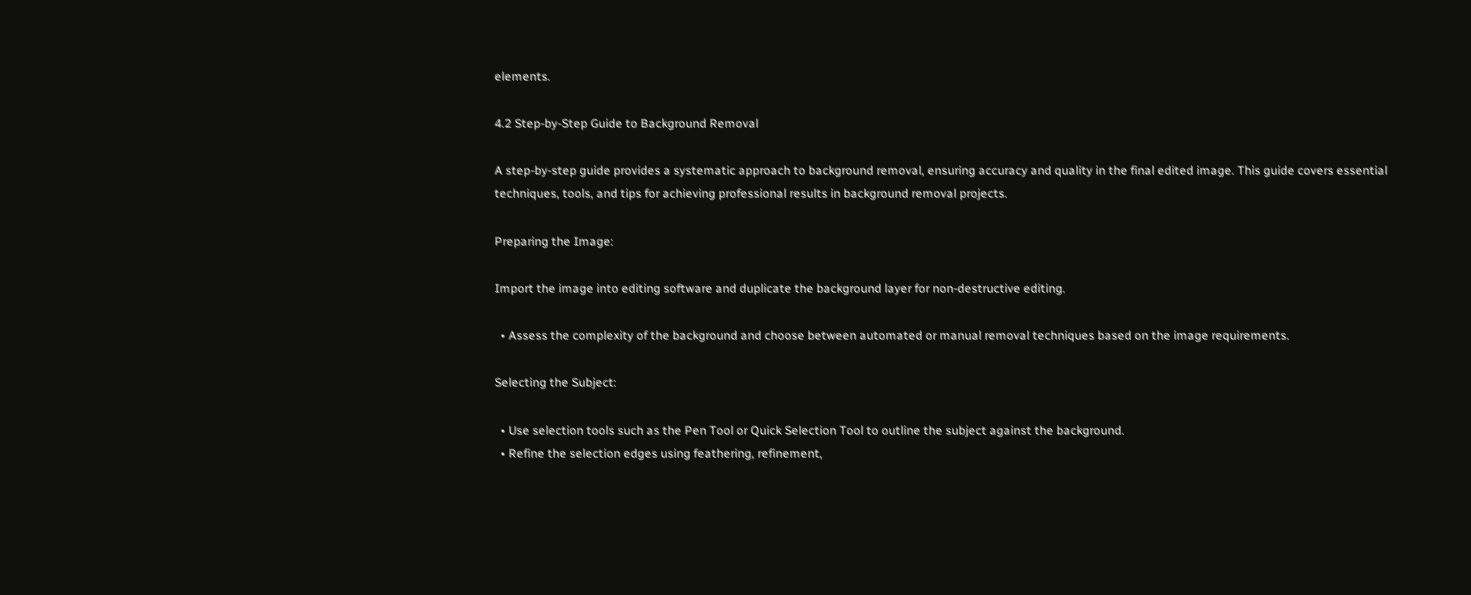elements.

4.2 Step-by-Step Guide to Background Removal

A step-by-step guide provides a systematic approach to background removal, ensuring accuracy and quality in the final edited image. This guide covers essential techniques, tools, and tips for achieving professional results in background removal projects.

Preparing the Image:

Import the image into editing software and duplicate the background layer for non-destructive editing.

  • Assess the complexity of the background and choose between automated or manual removal techniques based on the image requirements.

Selecting the Subject:

  • Use selection tools such as the Pen Tool or Quick Selection Tool to outline the subject against the background.
  • Refine the selection edges using feathering, refinement,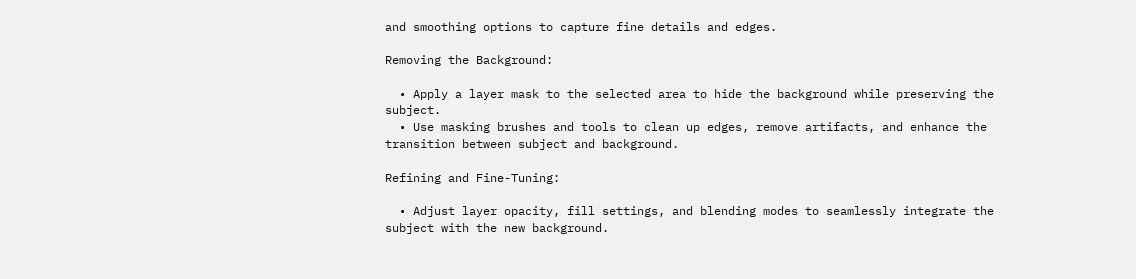and smoothing options to capture fine details and edges.

Removing the Background:

  • Apply a layer mask to the selected area to hide the background while preserving the subject.
  • Use masking brushes and tools to clean up edges, remove artifacts, and enhance the transition between subject and background.

Refining and Fine-Tuning:

  • Adjust layer opacity, fill settings, and blending modes to seamlessly integrate the subject with the new background.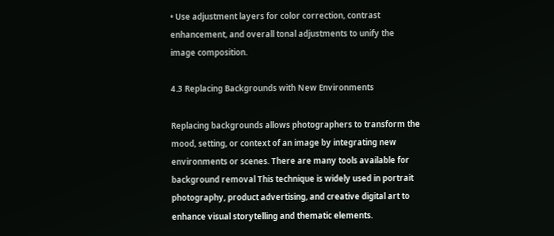• Use adjustment layers for color correction, contrast enhancement, and overall tonal adjustments to unify the image composition.

4.3 Replacing Backgrounds with New Environments

Replacing backgrounds allows photographers to transform the mood, setting, or context of an image by integrating new environments or scenes. There are many tools available for background removal This technique is widely used in portrait photography, product advertising, and creative digital art to enhance visual storytelling and thematic elements.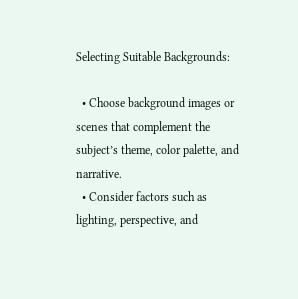Selecting Suitable Backgrounds:

  • Choose background images or scenes that complement the subject’s theme, color palette, and narrative.
  • Consider factors such as lighting, perspective, and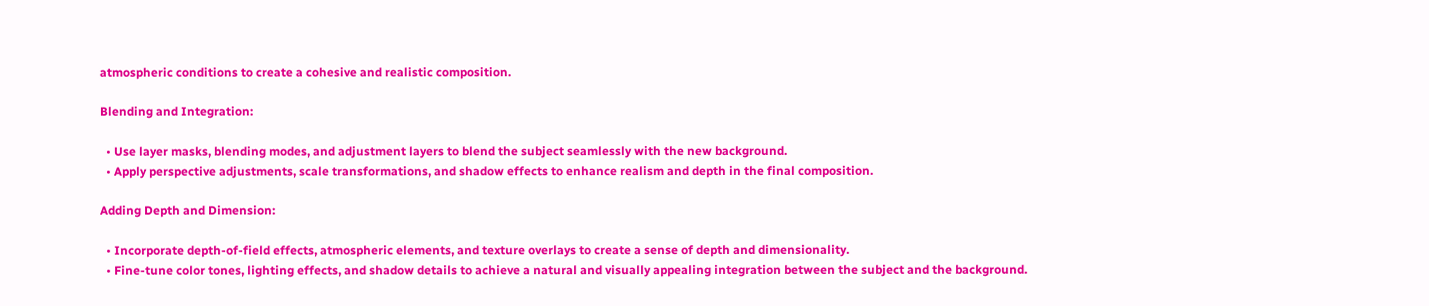atmospheric conditions to create a cohesive and realistic composition.

Blending and Integration:

  • Use layer masks, blending modes, and adjustment layers to blend the subject seamlessly with the new background.
  • Apply perspective adjustments, scale transformations, and shadow effects to enhance realism and depth in the final composition.

Adding Depth and Dimension:

  • Incorporate depth-of-field effects, atmospheric elements, and texture overlays to create a sense of depth and dimensionality.
  • Fine-tune color tones, lighting effects, and shadow details to achieve a natural and visually appealing integration between the subject and the background.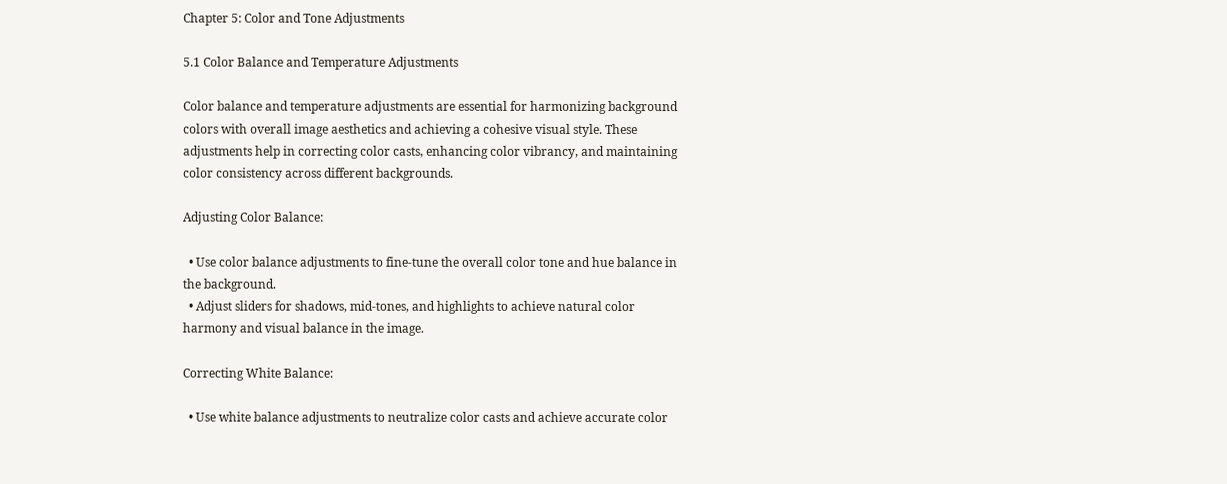Chapter 5: Color and Tone Adjustments

5.1 Color Balance and Temperature Adjustments

Color balance and temperature adjustments are essential for harmonizing background colors with overall image aesthetics and achieving a cohesive visual style. These adjustments help in correcting color casts, enhancing color vibrancy, and maintaining color consistency across different backgrounds.

Adjusting Color Balance:

  • Use color balance adjustments to fine-tune the overall color tone and hue balance in the background.
  • Adjust sliders for shadows, mid-tones, and highlights to achieve natural color harmony and visual balance in the image.

Correcting White Balance:

  • Use white balance adjustments to neutralize color casts and achieve accurate color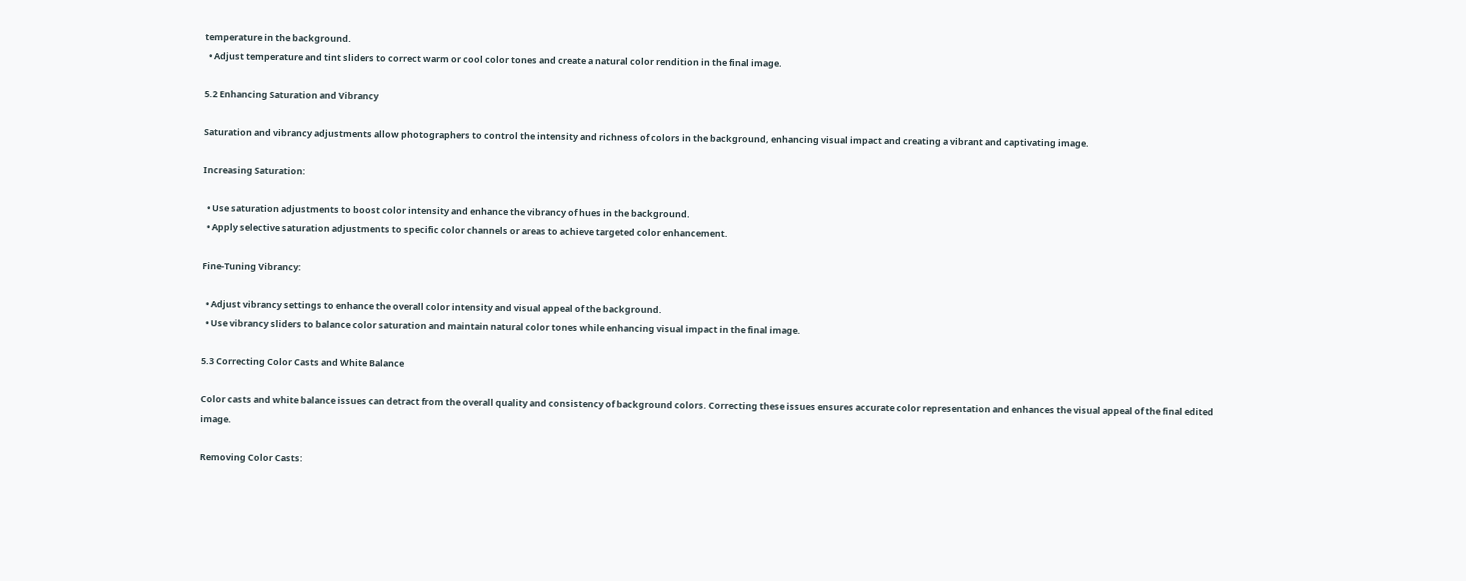temperature in the background.
  • Adjust temperature and tint sliders to correct warm or cool color tones and create a natural color rendition in the final image.

5.2 Enhancing Saturation and Vibrancy

Saturation and vibrancy adjustments allow photographers to control the intensity and richness of colors in the background, enhancing visual impact and creating a vibrant and captivating image.

Increasing Saturation:

  • Use saturation adjustments to boost color intensity and enhance the vibrancy of hues in the background.
  • Apply selective saturation adjustments to specific color channels or areas to achieve targeted color enhancement.

Fine-Tuning Vibrancy:

  • Adjust vibrancy settings to enhance the overall color intensity and visual appeal of the background.
  • Use vibrancy sliders to balance color saturation and maintain natural color tones while enhancing visual impact in the final image.

5.3 Correcting Color Casts and White Balance

Color casts and white balance issues can detract from the overall quality and consistency of background colors. Correcting these issues ensures accurate color representation and enhances the visual appeal of the final edited image.

Removing Color Casts: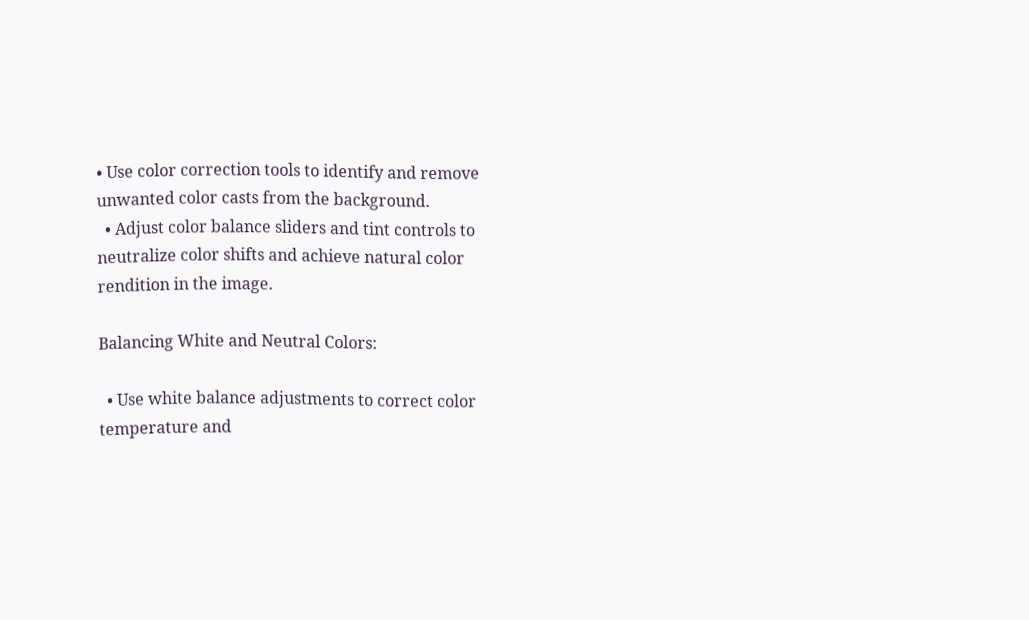• Use color correction tools to identify and remove unwanted color casts from the background.
  • Adjust color balance sliders and tint controls to neutralize color shifts and achieve natural color rendition in the image.

Balancing White and Neutral Colors:

  • Use white balance adjustments to correct color temperature and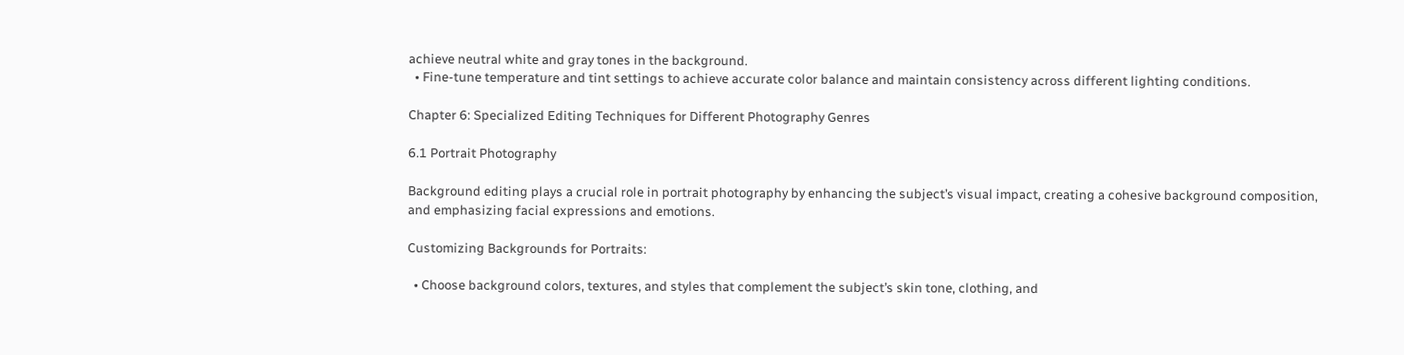achieve neutral white and gray tones in the background.
  • Fine-tune temperature and tint settings to achieve accurate color balance and maintain consistency across different lighting conditions.

Chapter 6: Specialized Editing Techniques for Different Photography Genres

6.1 Portrait Photography

Background editing plays a crucial role in portrait photography by enhancing the subject’s visual impact, creating a cohesive background composition, and emphasizing facial expressions and emotions.

Customizing Backgrounds for Portraits:

  • Choose background colors, textures, and styles that complement the subject’s skin tone, clothing, and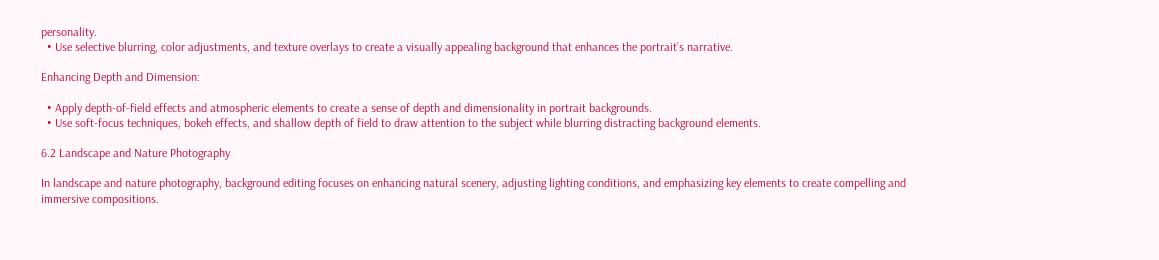personality.
  • Use selective blurring, color adjustments, and texture overlays to create a visually appealing background that enhances the portrait’s narrative.

Enhancing Depth and Dimension:

  • Apply depth-of-field effects and atmospheric elements to create a sense of depth and dimensionality in portrait backgrounds.
  • Use soft-focus techniques, bokeh effects, and shallow depth of field to draw attention to the subject while blurring distracting background elements.

6.2 Landscape and Nature Photography

In landscape and nature photography, background editing focuses on enhancing natural scenery, adjusting lighting conditions, and emphasizing key elements to create compelling and immersive compositions.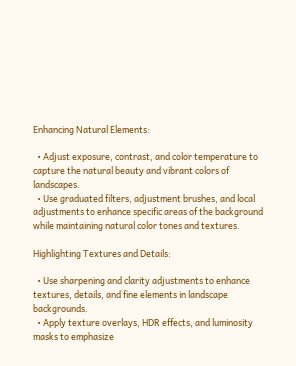Enhancing Natural Elements:

  • Adjust exposure, contrast, and color temperature to capture the natural beauty and vibrant colors of landscapes.
  • Use graduated filters, adjustment brushes, and local adjustments to enhance specific areas of the background while maintaining natural color tones and textures.

Highlighting Textures and Details:

  • Use sharpening and clarity adjustments to enhance textures, details, and fine elements in landscape backgrounds.
  • Apply texture overlays, HDR effects, and luminosity masks to emphasize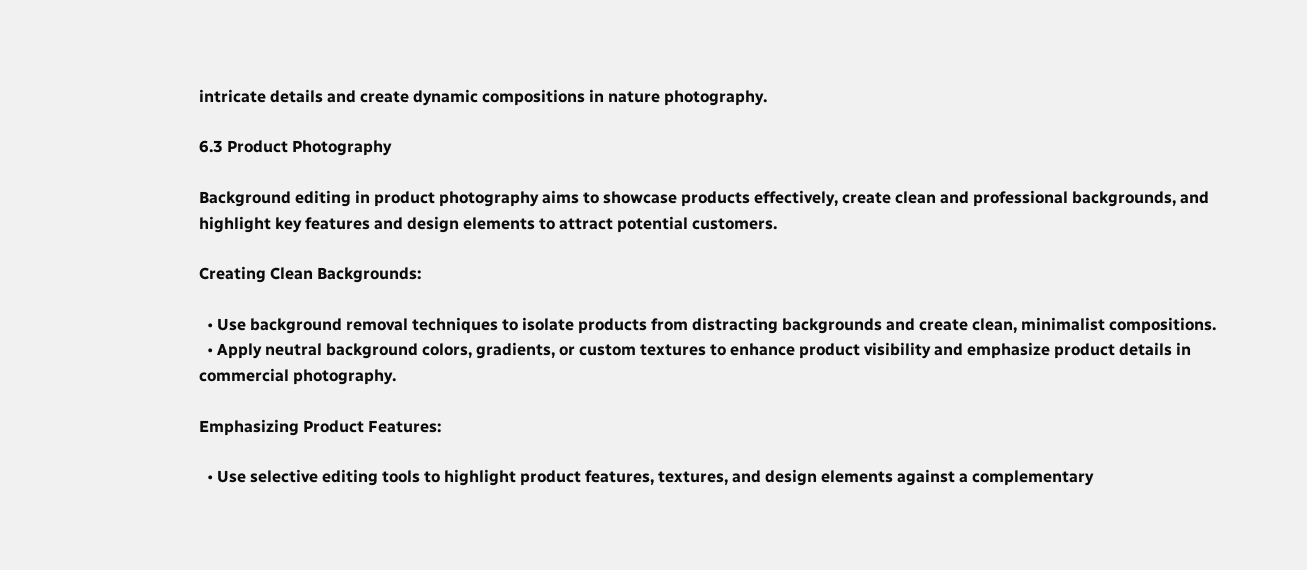intricate details and create dynamic compositions in nature photography.

6.3 Product Photography

Background editing in product photography aims to showcase products effectively, create clean and professional backgrounds, and highlight key features and design elements to attract potential customers.

Creating Clean Backgrounds:

  • Use background removal techniques to isolate products from distracting backgrounds and create clean, minimalist compositions.
  • Apply neutral background colors, gradients, or custom textures to enhance product visibility and emphasize product details in commercial photography.

Emphasizing Product Features:

  • Use selective editing tools to highlight product features, textures, and design elements against a complementary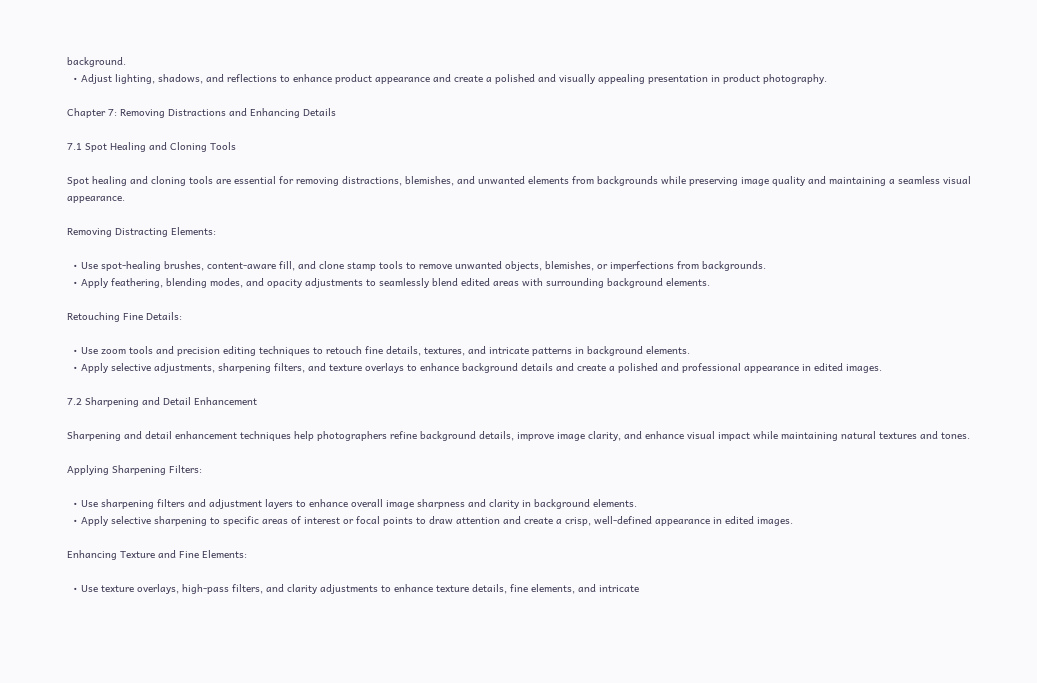background.
  • Adjust lighting, shadows, and reflections to enhance product appearance and create a polished and visually appealing presentation in product photography.

Chapter 7: Removing Distractions and Enhancing Details

7.1 Spot Healing and Cloning Tools

Spot healing and cloning tools are essential for removing distractions, blemishes, and unwanted elements from backgrounds while preserving image quality and maintaining a seamless visual appearance.

Removing Distracting Elements:

  • Use spot-healing brushes, content-aware fill, and clone stamp tools to remove unwanted objects, blemishes, or imperfections from backgrounds.
  • Apply feathering, blending modes, and opacity adjustments to seamlessly blend edited areas with surrounding background elements.

Retouching Fine Details:

  • Use zoom tools and precision editing techniques to retouch fine details, textures, and intricate patterns in background elements.
  • Apply selective adjustments, sharpening filters, and texture overlays to enhance background details and create a polished and professional appearance in edited images.

7.2 Sharpening and Detail Enhancement

Sharpening and detail enhancement techniques help photographers refine background details, improve image clarity, and enhance visual impact while maintaining natural textures and tones.

Applying Sharpening Filters:

  • Use sharpening filters and adjustment layers to enhance overall image sharpness and clarity in background elements.
  • Apply selective sharpening to specific areas of interest or focal points to draw attention and create a crisp, well-defined appearance in edited images.

Enhancing Texture and Fine Elements:

  • Use texture overlays, high-pass filters, and clarity adjustments to enhance texture details, fine elements, and intricate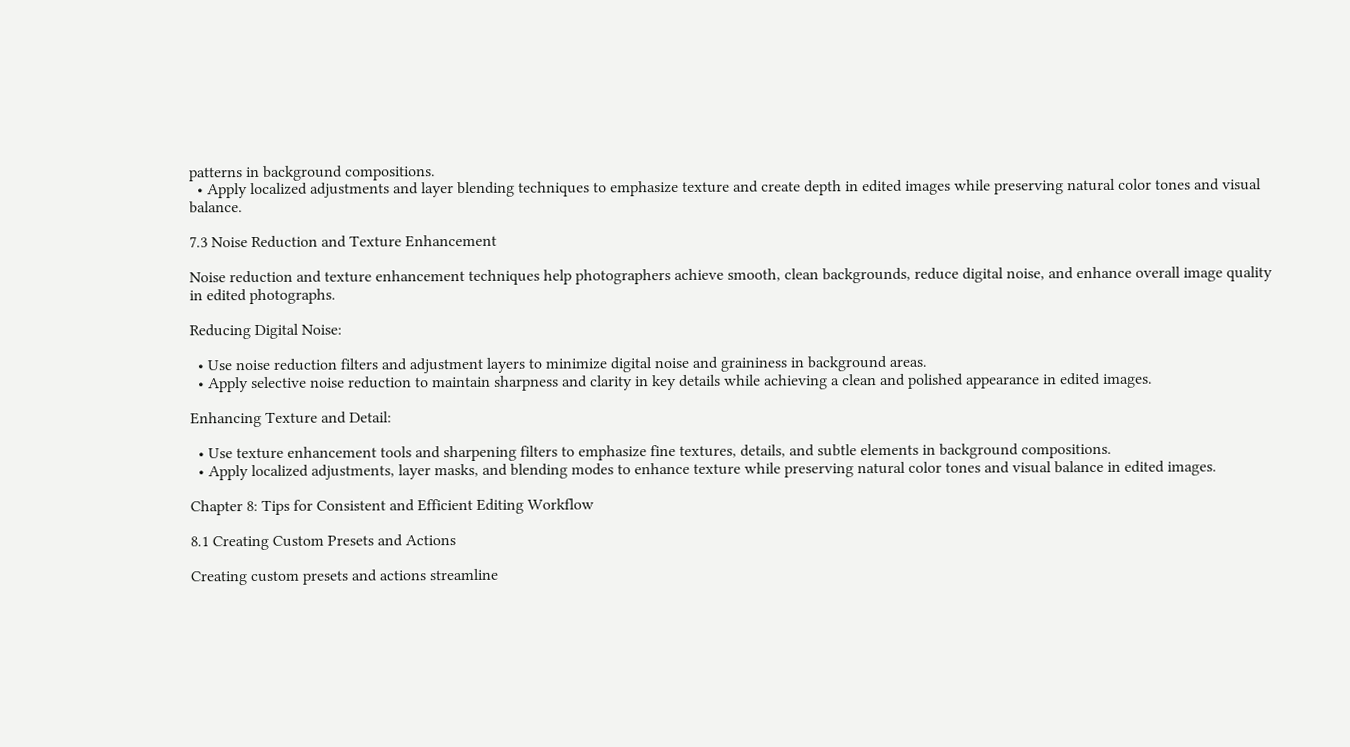patterns in background compositions.
  • Apply localized adjustments and layer blending techniques to emphasize texture and create depth in edited images while preserving natural color tones and visual balance.

7.3 Noise Reduction and Texture Enhancement

Noise reduction and texture enhancement techniques help photographers achieve smooth, clean backgrounds, reduce digital noise, and enhance overall image quality in edited photographs.

Reducing Digital Noise:

  • Use noise reduction filters and adjustment layers to minimize digital noise and graininess in background areas.
  • Apply selective noise reduction to maintain sharpness and clarity in key details while achieving a clean and polished appearance in edited images.

Enhancing Texture and Detail:

  • Use texture enhancement tools and sharpening filters to emphasize fine textures, details, and subtle elements in background compositions.
  • Apply localized adjustments, layer masks, and blending modes to enhance texture while preserving natural color tones and visual balance in edited images.

Chapter 8: Tips for Consistent and Efficient Editing Workflow

8.1 Creating Custom Presets and Actions

Creating custom presets and actions streamline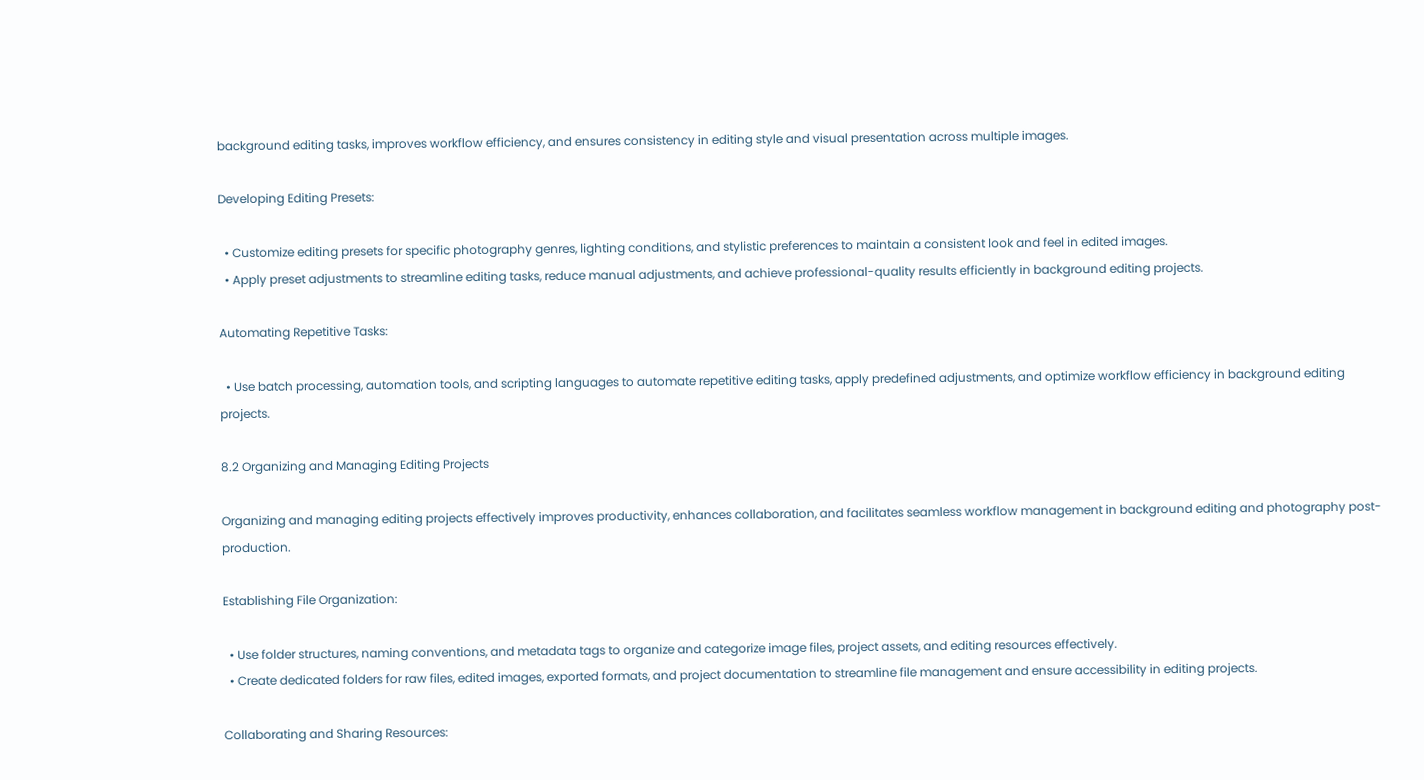background editing tasks, improves workflow efficiency, and ensures consistency in editing style and visual presentation across multiple images.

Developing Editing Presets:

  • Customize editing presets for specific photography genres, lighting conditions, and stylistic preferences to maintain a consistent look and feel in edited images.
  • Apply preset adjustments to streamline editing tasks, reduce manual adjustments, and achieve professional-quality results efficiently in background editing projects.

Automating Repetitive Tasks:

  • Use batch processing, automation tools, and scripting languages to automate repetitive editing tasks, apply predefined adjustments, and optimize workflow efficiency in background editing projects.

8.2 Organizing and Managing Editing Projects

Organizing and managing editing projects effectively improves productivity, enhances collaboration, and facilitates seamless workflow management in background editing and photography post-production.

Establishing File Organization:

  • Use folder structures, naming conventions, and metadata tags to organize and categorize image files, project assets, and editing resources effectively.
  • Create dedicated folders for raw files, edited images, exported formats, and project documentation to streamline file management and ensure accessibility in editing projects.

Collaborating and Sharing Resources: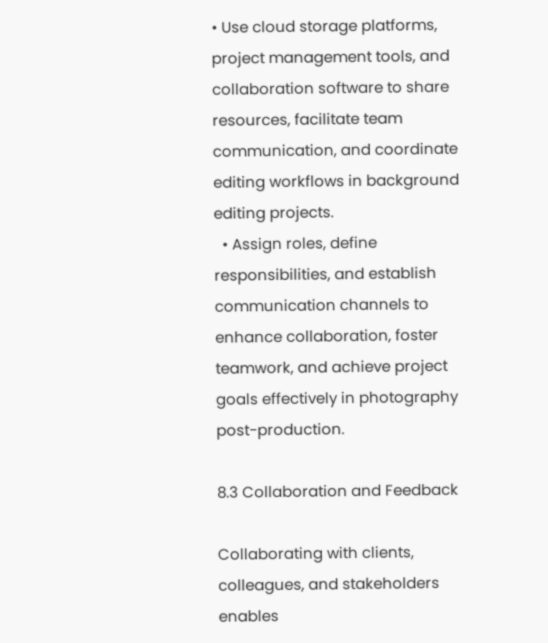• Use cloud storage platforms, project management tools, and collaboration software to share resources, facilitate team communication, and coordinate editing workflows in background editing projects.
  • Assign roles, define responsibilities, and establish communication channels to enhance collaboration, foster teamwork, and achieve project goals effectively in photography post-production.

8.3 Collaboration and Feedback

Collaborating with clients, colleagues, and stakeholders enables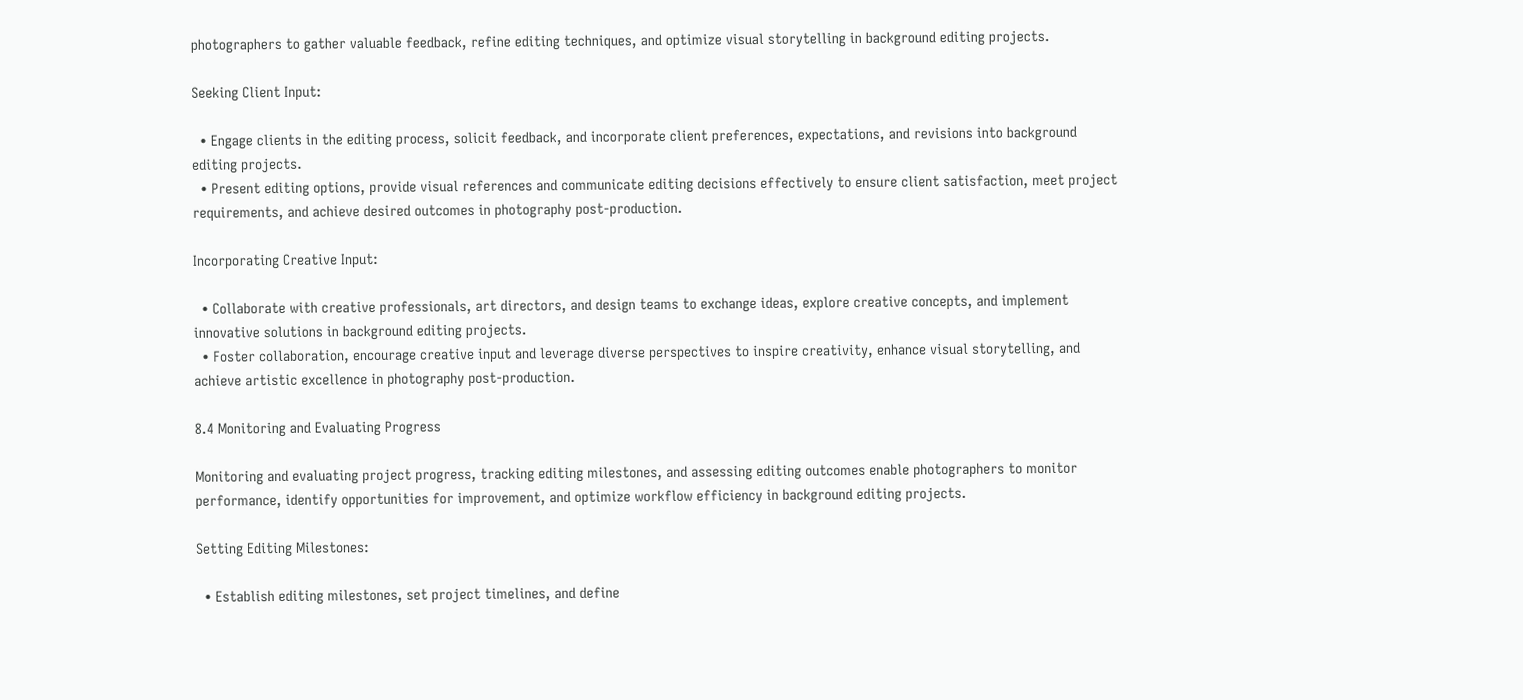photographers to gather valuable feedback, refine editing techniques, and optimize visual storytelling in background editing projects.

Seeking Client Input:

  • Engage clients in the editing process, solicit feedback, and incorporate client preferences, expectations, and revisions into background editing projects.
  • Present editing options, provide visual references and communicate editing decisions effectively to ensure client satisfaction, meet project requirements, and achieve desired outcomes in photography post-production.

Incorporating Creative Input:

  • Collaborate with creative professionals, art directors, and design teams to exchange ideas, explore creative concepts, and implement innovative solutions in background editing projects.
  • Foster collaboration, encourage creative input and leverage diverse perspectives to inspire creativity, enhance visual storytelling, and achieve artistic excellence in photography post-production.

8.4 Monitoring and Evaluating Progress

Monitoring and evaluating project progress, tracking editing milestones, and assessing editing outcomes enable photographers to monitor performance, identify opportunities for improvement, and optimize workflow efficiency in background editing projects.

Setting Editing Milestones:

  • Establish editing milestones, set project timelines, and define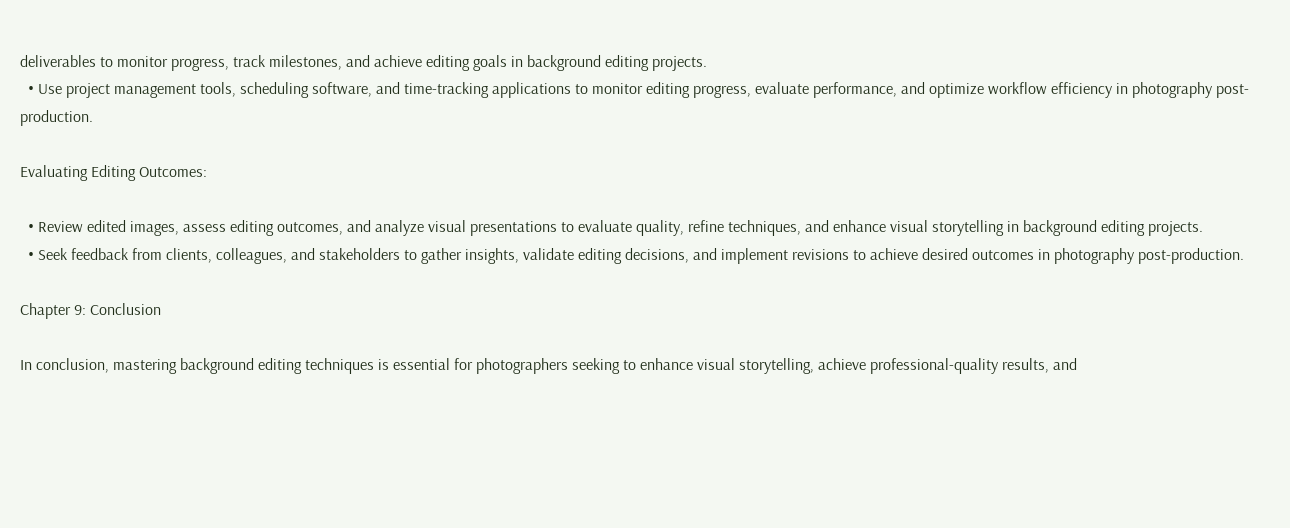deliverables to monitor progress, track milestones, and achieve editing goals in background editing projects.
  • Use project management tools, scheduling software, and time-tracking applications to monitor editing progress, evaluate performance, and optimize workflow efficiency in photography post-production.

Evaluating Editing Outcomes:

  • Review edited images, assess editing outcomes, and analyze visual presentations to evaluate quality, refine techniques, and enhance visual storytelling in background editing projects.
  • Seek feedback from clients, colleagues, and stakeholders to gather insights, validate editing decisions, and implement revisions to achieve desired outcomes in photography post-production.

Chapter 9: Conclusion

In conclusion, mastering background editing techniques is essential for photographers seeking to enhance visual storytelling, achieve professional-quality results, and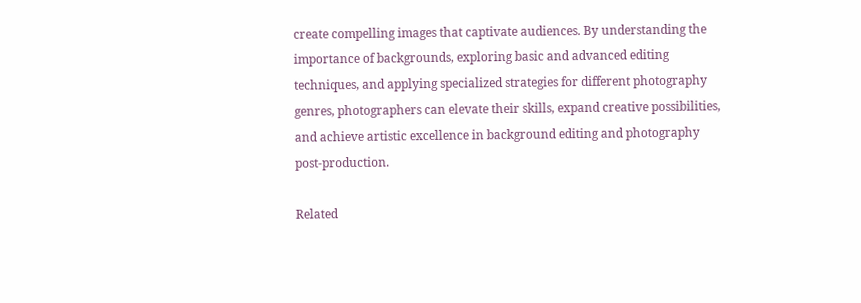create compelling images that captivate audiences. By understanding the importance of backgrounds, exploring basic and advanced editing techniques, and applying specialized strategies for different photography genres, photographers can elevate their skills, expand creative possibilities, and achieve artistic excellence in background editing and photography post-production.

Related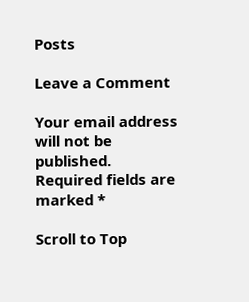Posts

Leave a Comment

Your email address will not be published. Required fields are marked *

Scroll to Top